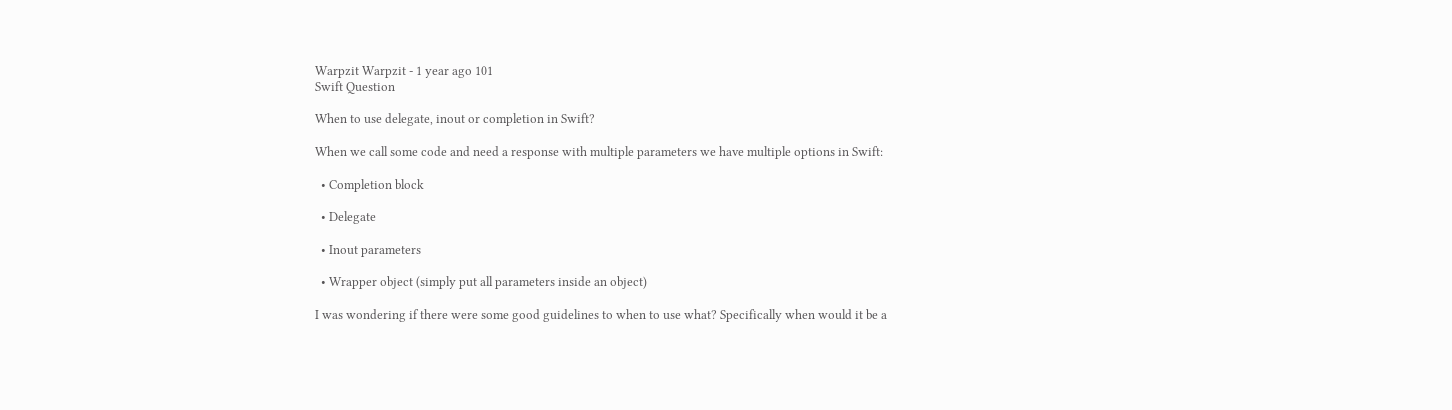Warpzit Warpzit - 1 year ago 101
Swift Question

When to use delegate, inout or completion in Swift?

When we call some code and need a response with multiple parameters we have multiple options in Swift:

  • Completion block

  • Delegate

  • Inout parameters

  • Wrapper object (simply put all parameters inside an object)

I was wondering if there were some good guidelines to when to use what? Specifically when would it be a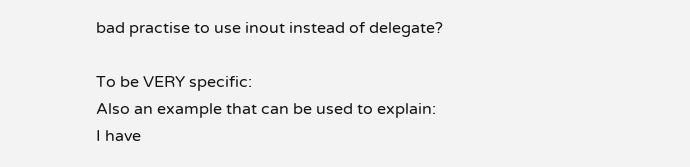bad practise to use inout instead of delegate?

To be VERY specific:
Also an example that can be used to explain:
I have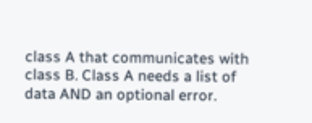class A that communicates with class B. Class A needs a list of data AND an optional error.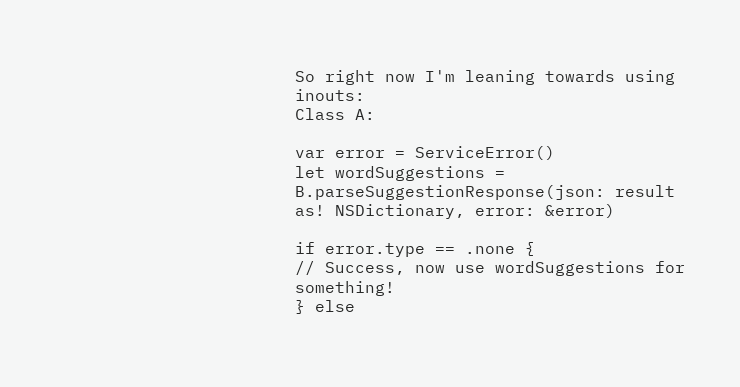So right now I'm leaning towards using inouts:
Class A:

var error = ServiceError()
let wordSuggestions = B.parseSuggestionResponse(json: result as! NSDictionary, error: &error)

if error.type == .none {
// Success, now use wordSuggestions for something!
} else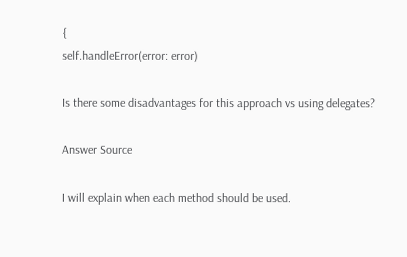{
self.handleError(error: error)

Is there some disadvantages for this approach vs using delegates?

Answer Source

I will explain when each method should be used.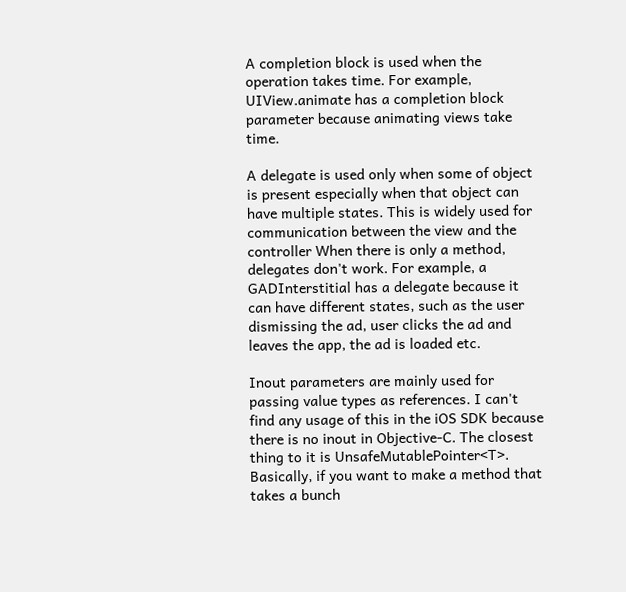A completion block is used when the operation takes time. For example, UIView.animate has a completion block parameter because animating views take time.

A delegate is used only when some of object is present especially when that object can have multiple states. This is widely used for communication between the view and the controller When there is only a method, delegates don't work. For example, a GADInterstitial has a delegate because it can have different states, such as the user dismissing the ad, user clicks the ad and leaves the app, the ad is loaded etc.

Inout parameters are mainly used for passing value types as references. I can't find any usage of this in the iOS SDK because there is no inout in Objective-C. The closest thing to it is UnsafeMutablePointer<T>. Basically, if you want to make a method that takes a bunch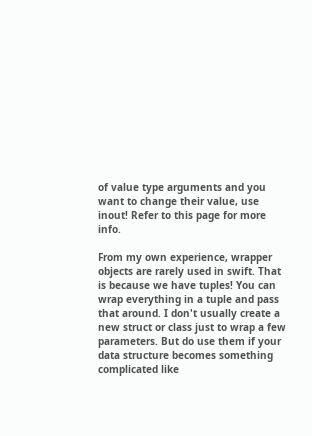of value type arguments and you want to change their value, use inout! Refer to this page for more info.

From my own experience, wrapper objects are rarely used in swift. That is because we have tuples! You can wrap everything in a tuple and pass that around. I don't usually create a new struct or class just to wrap a few parameters. But do use them if your data structure becomes something complicated like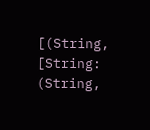[(String, [String: (String,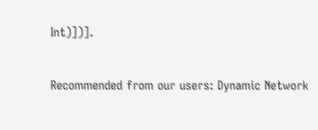Int)])].

Recommended from our users: Dynamic Network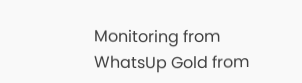Monitoring from WhatsUp Gold from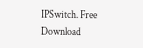IPSwitch. Free Download